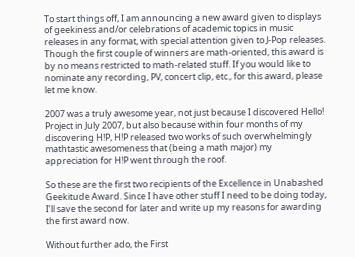To start things off, I am announcing a new award given to displays of geekiness and/or celebrations of academic topics in music releases in any format, with special attention given to J-Pop releases. Though the first couple of winners are math-oriented, this award is by no means restricted to math-related stuff. If you would like to nominate any recording, PV, concert clip, etc., for this award, please let me know.

2007 was a truly awesome year, not just because I discovered Hello! Project in July 2007, but also because within four months of my discovering H!P, H!P released two works of such overwhelmingly mathtastic awesomeness that (being a math major) my appreciation for H!P went through the roof.

So these are the first two recipients of the Excellence in Unabashed Geekitude Award. Since I have other stuff I need to be doing today, I’ll save the second for later and write up my reasons for awarding the first award now.

Without further ado, the First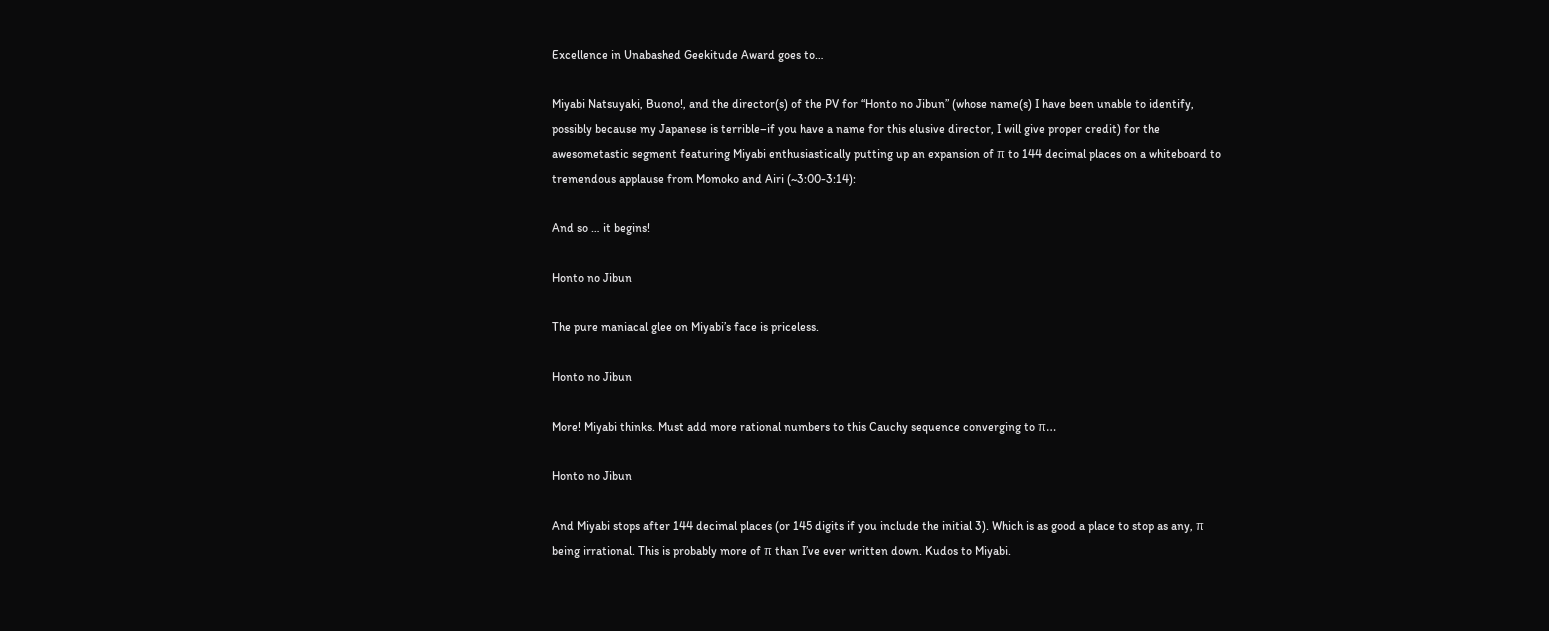Excellence in Unabashed Geekitude Award goes to…

Miyabi Natsuyaki, Buono!, and the director(s) of the PV for “Honto no Jibun” (whose name(s) I have been unable to identify, possibly because my Japanese is terrible–if you have a name for this elusive director, I will give proper credit) for the awesometastic segment featuring Miyabi enthusiastically putting up an expansion of π to 144 decimal places on a whiteboard to tremendous applause from Momoko and Airi (~3:00-3:14):

And so … it begins!

Honto no Jibun

The pure maniacal glee on Miyabi’s face is priceless.

Honto no Jibun

More! Miyabi thinks. Must add more rational numbers to this Cauchy sequence converging to π…

Honto no Jibun

And Miyabi stops after 144 decimal places (or 145 digits if you include the initial 3). Which is as good a place to stop as any, π being irrational. This is probably more of π than I’ve ever written down. Kudos to Miyabi.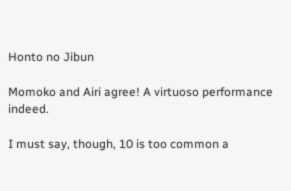Honto no Jibun

Momoko and Airi agree! A virtuoso performance indeed.

I must say, though, 10 is too common a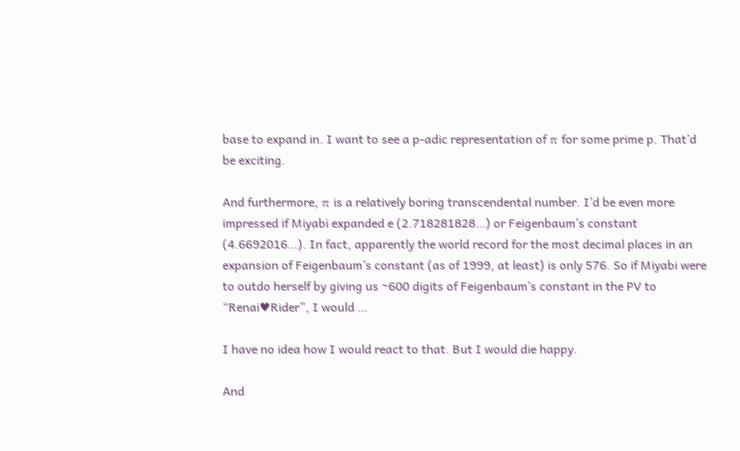base to expand in. I want to see a p-adic representation of π for some prime p. That’d be exciting.

And furthermore, π is a relatively boring transcendental number. I’d be even more impressed if Miyabi expanded e (2.718281828…) or Feigenbaum’s constant (4.6692016…). In fact, apparently the world record for the most decimal places in an expansion of Feigenbaum’s constant (as of 1999, at least) is only 576. So if Miyabi were to outdo herself by giving us ~600 digits of Feigenbaum’s constant in the PV to “Renai♥Rider”, I would …

I have no idea how I would react to that. But I would die happy.

And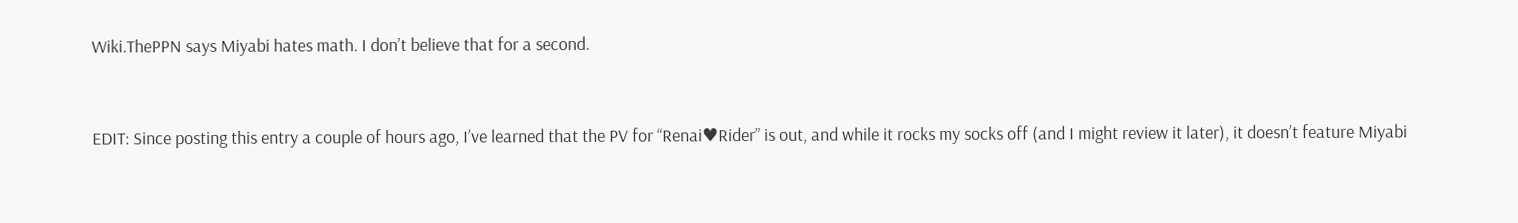Wiki.ThePPN says Miyabi hates math. I don’t believe that for a second.


EDIT: Since posting this entry a couple of hours ago, I’ve learned that the PV for “Renai♥Rider” is out, and while it rocks my socks off (and I might review it later), it doesn’t feature Miyabi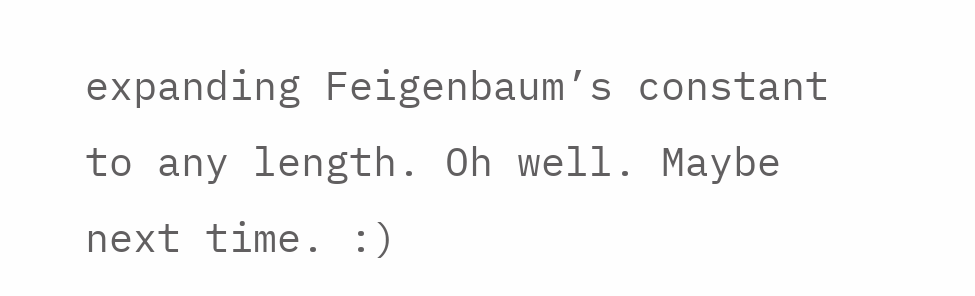expanding Feigenbaum’s constant to any length. Oh well. Maybe next time. :)